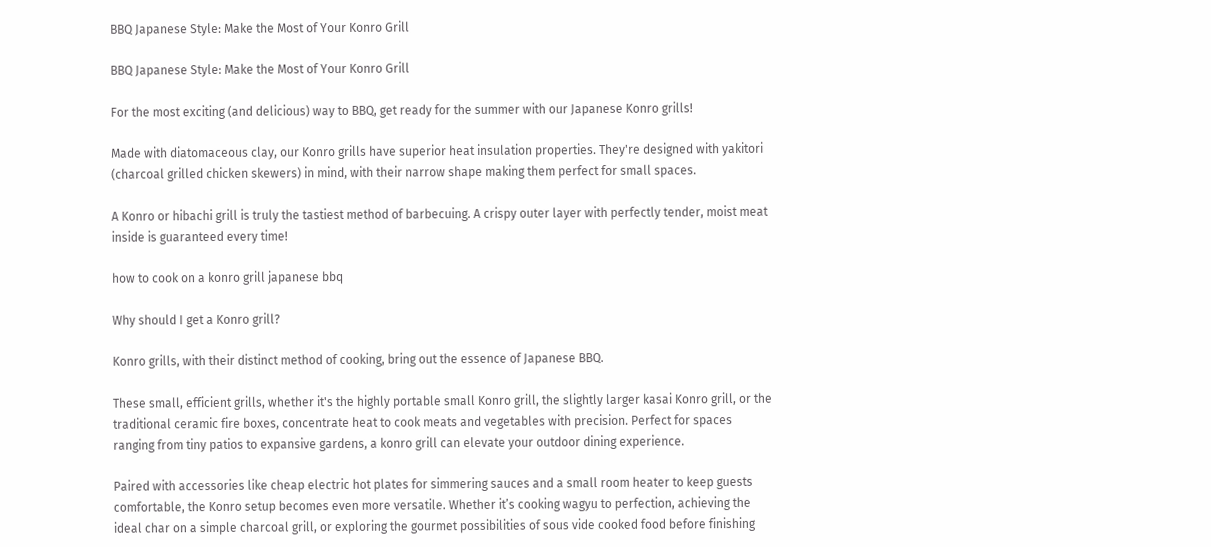BBQ Japanese Style: Make the Most of Your Konro Grill

BBQ Japanese Style: Make the Most of Your Konro Grill

For the most exciting (and delicious) way to BBQ, get ready for the summer with our Japanese Konro grills!

Made with diatomaceous clay, our Konro grills have superior heat insulation properties. They're designed with yakitori (charcoal grilled chicken skewers) in mind, with their narrow shape making them perfect for small spaces.

A Konro or hibachi grill is truly the tastiest method of barbecuing. A crispy outer layer with perfectly tender, moist meat inside is guaranteed every time!

how to cook on a konro grill japanese bbq

Why should I get a Konro grill?

Konro grills, with their distinct method of cooking, bring out the essence of Japanese BBQ.

These small, efficient grills, whether it's the highly portable small Konro grill, the slightly larger kasai Konro grill, or the traditional ceramic fire boxes, concentrate heat to cook meats and vegetables with precision. Perfect for spaces ranging from tiny patios to expansive gardens, a konro grill can elevate your outdoor dining experience.

Paired with accessories like cheap electric hot plates for simmering sauces and a small room heater to keep guests comfortable, the Konro setup becomes even more versatile. Whether it’s cooking wagyu to perfection, achieving the ideal char on a simple charcoal grill, or exploring the gourmet possibilities of sous vide cooked food before finishing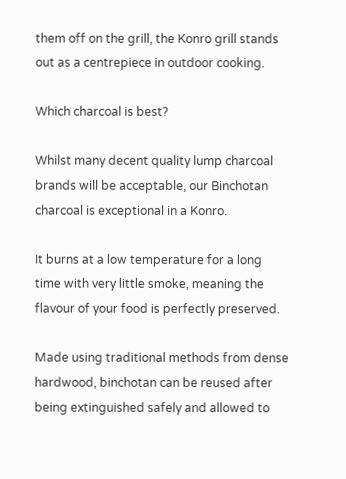them off on the grill, the Konro grill stands out as a centrepiece in outdoor cooking.

Which charcoal is best?

Whilst many decent quality lump charcoal brands will be acceptable, our Binchotan charcoal is exceptional in a Konro.

It burns at a low temperature for a long time with very little smoke, meaning the flavour of your food is perfectly preserved.

Made using traditional methods from dense hardwood, binchotan can be reused after being extinguished safely and allowed to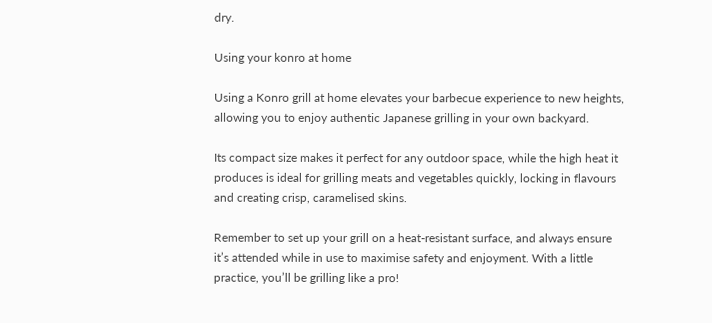dry.

Using your konro at home

Using a Konro grill at home elevates your barbecue experience to new heights, allowing you to enjoy authentic Japanese grilling in your own backyard.

Its compact size makes it perfect for any outdoor space, while the high heat it produces is ideal for grilling meats and vegetables quickly, locking in flavours and creating crisp, caramelised skins.

Remember to set up your grill on a heat-resistant surface, and always ensure it’s attended while in use to maximise safety and enjoyment. With a little practice, you’ll be grilling like a pro!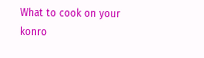What to cook on your konro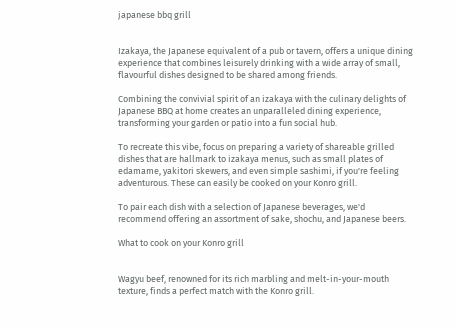japanese bbq grill


Izakaya, the Japanese equivalent of a pub or tavern, offers a unique dining experience that combines leisurely drinking with a wide array of small, flavourful dishes designed to be shared among friends.

Combining the convivial spirit of an izakaya with the culinary delights of Japanese BBQ at home creates an unparalleled dining experience, transforming your garden or patio into a fun social hub.

To recreate this vibe, focus on preparing a variety of shareable grilled dishes that are hallmark to izakaya menus, such as small plates of edamame, yakitori skewers, and even simple sashimi, if you're feeling adventurous. These can easily be cooked on your Konro grill.

To pair each dish with a selection of Japanese beverages, we'd recommend offering an assortment of sake, shochu, and Japanese beers.

What to cook on your Konro grill


Wagyu beef, renowned for its rich marbling and melt-in-your-mouth texture, finds a perfect match with the Konro grill.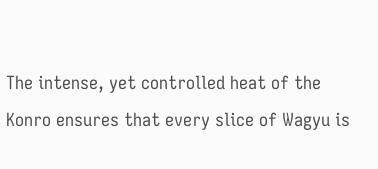The intense, yet controlled heat of the Konro ensures that every slice of Wagyu is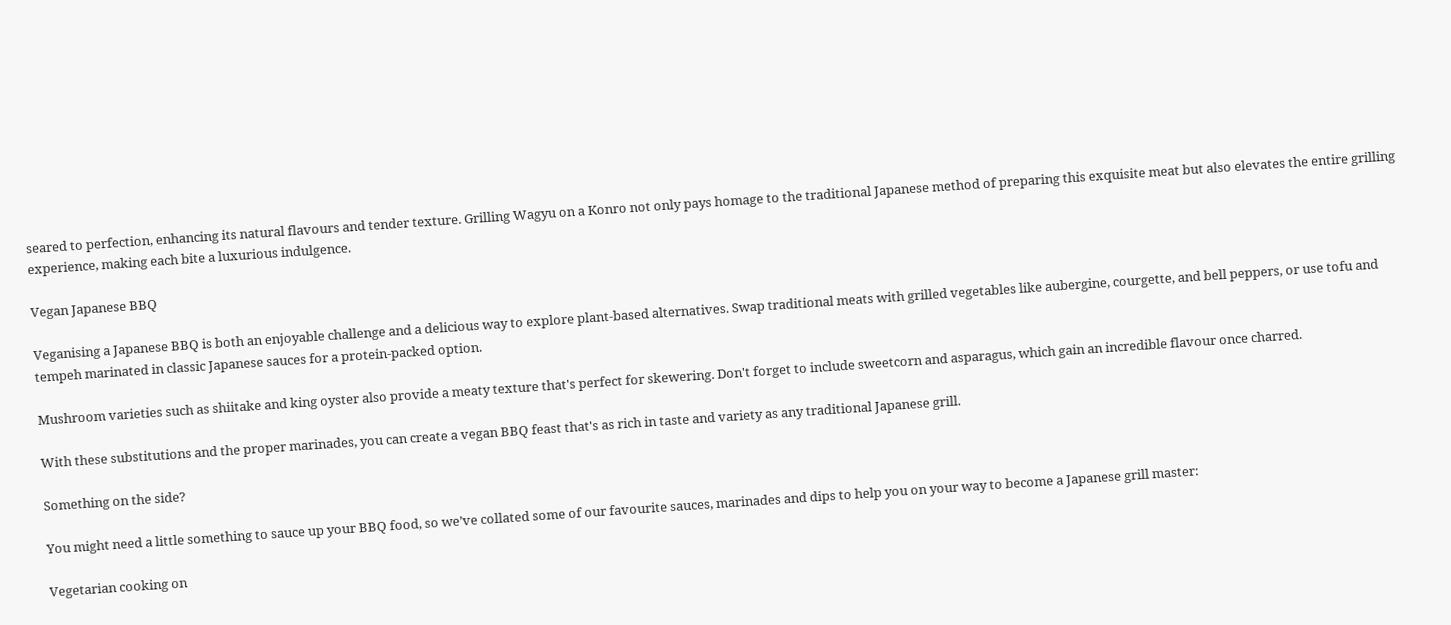seared to perfection, enhancing its natural flavours and tender texture. Grilling Wagyu on a Konro not only pays homage to the traditional Japanese method of preparing this exquisite meat but also elevates the entire grilling experience, making each bite a luxurious indulgence.

Vegan Japanese BBQ

Veganising a Japanese BBQ is both an enjoyable challenge and a delicious way to explore plant-based alternatives. Swap traditional meats with grilled vegetables like aubergine, courgette, and bell peppers, or use tofu and tempeh marinated in classic Japanese sauces for a protein-packed option.

Mushroom varieties such as shiitake and king oyster also provide a meaty texture that's perfect for skewering. Don't forget to include sweetcorn and asparagus, which gain an incredible flavour once charred.

With these substitutions and the proper marinades, you can create a vegan BBQ feast that's as rich in taste and variety as any traditional Japanese grill.

Something on the side?

You might need a little something to sauce up your BBQ food, so we’ve collated some of our favourite sauces, marinades and dips to help you on your way to become a Japanese grill master:

Vegetarian cooking on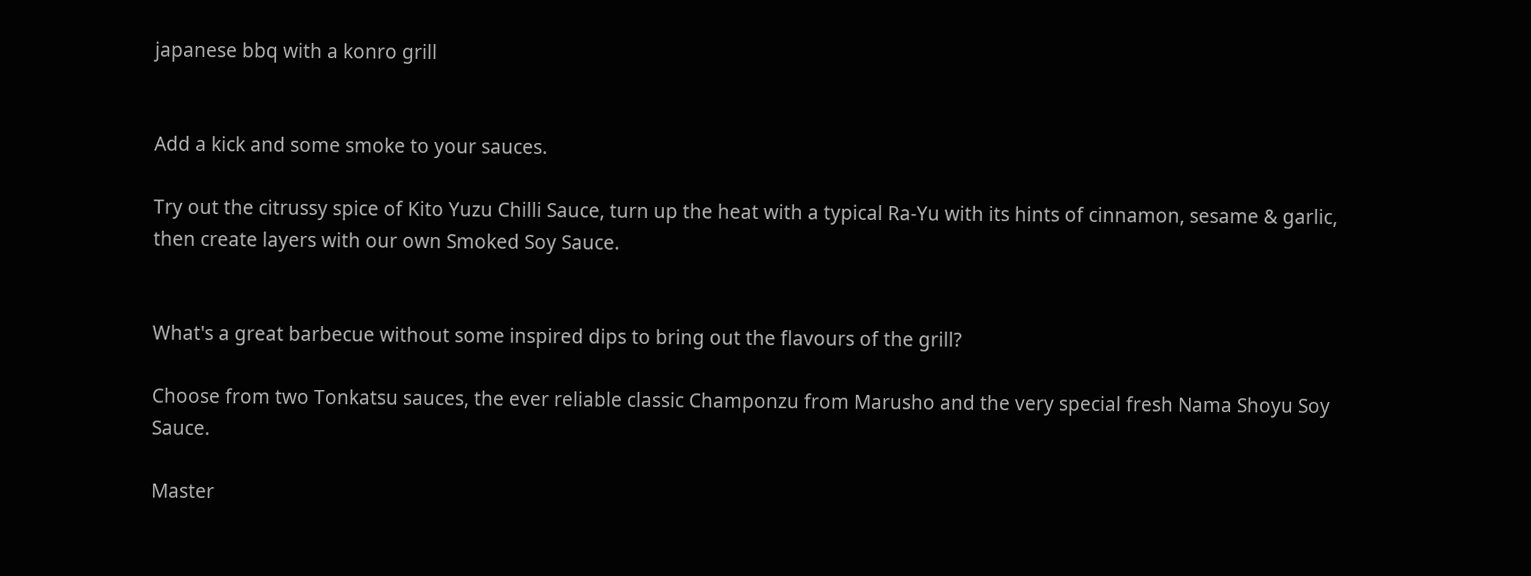japanese bbq with a konro grill


Add a kick and some smoke to your sauces.

Try out the citrussy spice of Kito Yuzu Chilli Sauce, turn up the heat with a typical Ra-Yu with its hints of cinnamon, sesame & garlic, then create layers with our own Smoked Soy Sauce.


What's a great barbecue without some inspired dips to bring out the flavours of the grill?

Choose from two Tonkatsu sauces, the ever reliable classic Champonzu from Marusho and the very special fresh Nama Shoyu Soy Sauce.

Master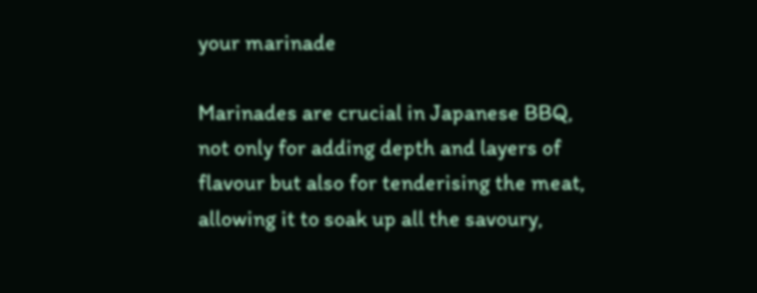your marinade

Marinades are crucial in Japanese BBQ, not only for adding depth and layers of flavour but also for tenderising the meat, allowing it to soak up all the savoury,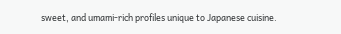sweet, and umami-rich profiles unique to Japanese cuisine.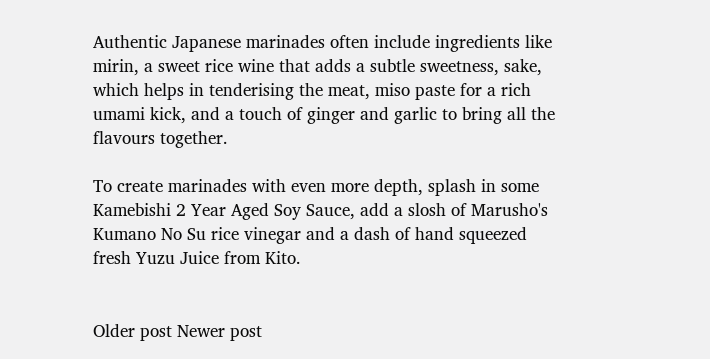Authentic Japanese marinades often include ingredients like mirin, a sweet rice wine that adds a subtle sweetness, sake, which helps in tenderising the meat, miso paste for a rich umami kick, and a touch of ginger and garlic to bring all the flavours together.

To create marinades with even more depth, splash in some Kamebishi 2 Year Aged Soy Sauce, add a slosh of Marusho's Kumano No Su rice vinegar and a dash of hand squeezed fresh Yuzu Juice from Kito.


Older post Newer post